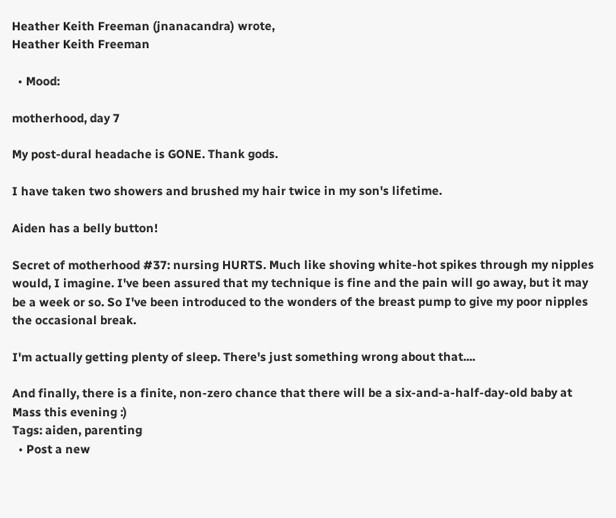Heather Keith Freeman (jnanacandra) wrote,
Heather Keith Freeman

  • Mood:

motherhood, day 7

My post-dural headache is GONE. Thank gods.

I have taken two showers and brushed my hair twice in my son's lifetime.

Aiden has a belly button!

Secret of motherhood #37: nursing HURTS. Much like shoving white-hot spikes through my nipples would, I imagine. I've been assured that my technique is fine and the pain will go away, but it may be a week or so. So I've been introduced to the wonders of the breast pump to give my poor nipples the occasional break.

I'm actually getting plenty of sleep. There's just something wrong about that....

And finally, there is a finite, non-zero chance that there will be a six-and-a-half-day-old baby at Mass this evening :)
Tags: aiden, parenting
  • Post a new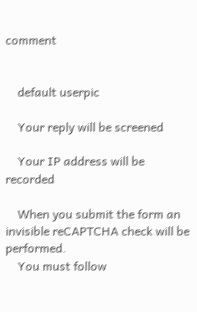comment


    default userpic

    Your reply will be screened

    Your IP address will be recorded

    When you submit the form an invisible reCAPTCHA check will be performed.
    You must follow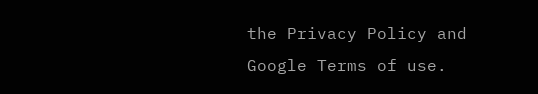the Privacy Policy and Google Terms of use.